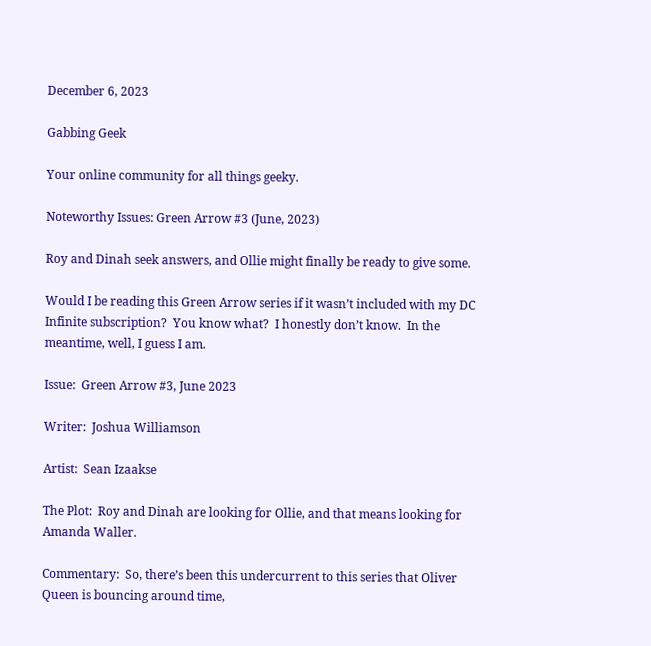December 6, 2023

Gabbing Geek

Your online community for all things geeky.

Noteworthy Issues: Green Arrow #3 (June, 2023)

Roy and Dinah seek answers, and Ollie might finally be ready to give some.

Would I be reading this Green Arrow series if it wasn’t included with my DC Infinite subscription?  You know what?  I honestly don’t know.  In the meantime, well, I guess I am.

Issue:  Green Arrow #3, June 2023

Writer:  Joshua Williamson

Artist:  Sean Izaakse

The Plot:  Roy and Dinah are looking for Ollie, and that means looking for Amanda Waller.

Commentary:  So, there’s been this undercurrent to this series that Oliver Queen is bouncing around time,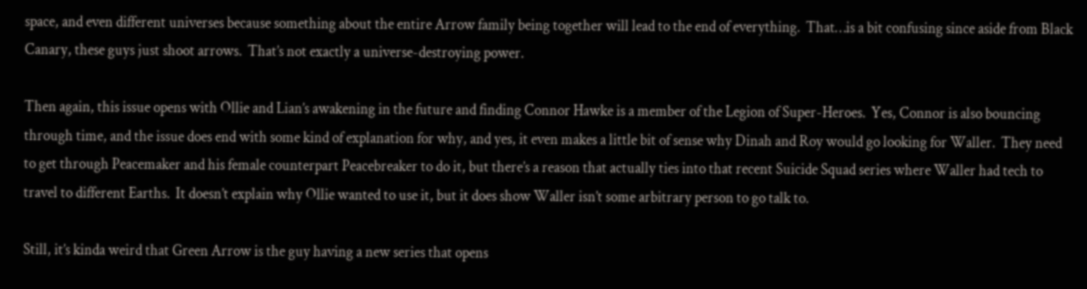space, and even different universes because something about the entire Arrow family being together will lead to the end of everything.  That…is a bit confusing since aside from Black Canary, these guys just shoot arrows.  That’s not exactly a universe-destroying power.

Then again, this issue opens with Ollie and Lian’s awakening in the future and finding Connor Hawke is a member of the Legion of Super-Heroes.  Yes, Connor is also bouncing through time, and the issue does end with some kind of explanation for why, and yes, it even makes a little bit of sense why Dinah and Roy would go looking for Waller.  They need to get through Peacemaker and his female counterpart Peacebreaker to do it, but there’s a reason that actually ties into that recent Suicide Squad series where Waller had tech to travel to different Earths.  It doesn’t explain why Ollie wanted to use it, but it does show Waller isn’t some arbitrary person to go talk to.

Still, it’s kinda weird that Green Arrow is the guy having a new series that opens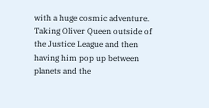with a huge cosmic adventure.  Taking Oliver Queen outside of the Justice League and then having him pop up between planets and the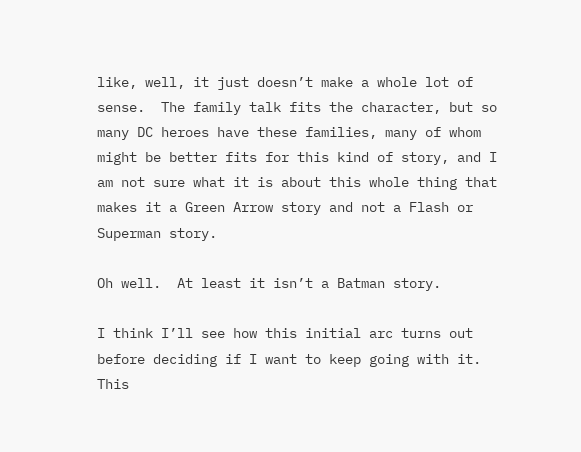like, well, it just doesn’t make a whole lot of sense.  The family talk fits the character, but so many DC heroes have these families, many of whom might be better fits for this kind of story, and I am not sure what it is about this whole thing that makes it a Green Arrow story and not a Flash or Superman story.

Oh well.  At least it isn’t a Batman story.

I think I’ll see how this initial arc turns out before deciding if I want to keep going with it.  This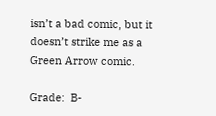isn’t a bad comic, but it doesn’t strike me as a Green Arrow comic.

Grade:  B-